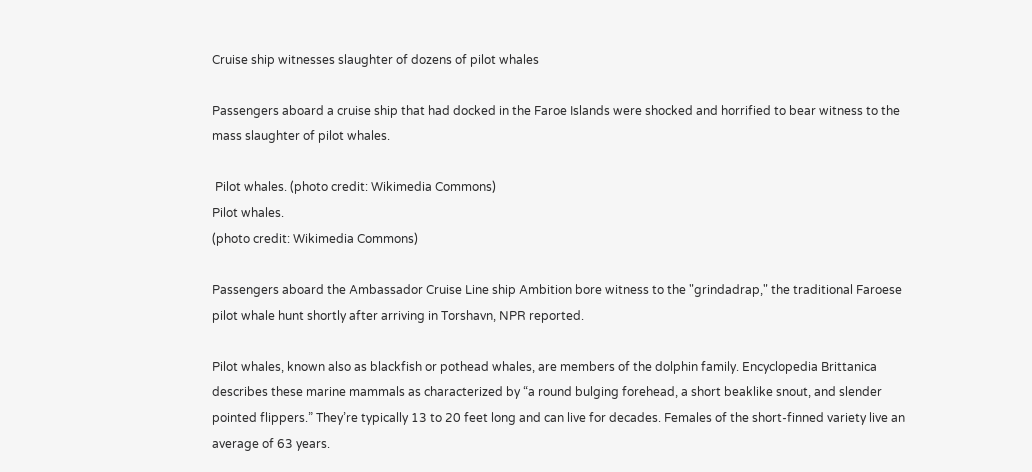Cruise ship witnesses slaughter of dozens of pilot whales

Passengers aboard a cruise ship that had docked in the Faroe Islands were shocked and horrified to bear witness to the mass slaughter of pilot whales.

 Pilot whales. (photo credit: Wikimedia Commons)
Pilot whales.
(photo credit: Wikimedia Commons)

Passengers aboard the Ambassador Cruise Line ship Ambition bore witness to the "grindadrap," the traditional Faroese pilot whale hunt shortly after arriving in Torshavn, NPR reported.

Pilot whales, known also as blackfish or pothead whales, are members of the dolphin family. Encyclopedia Brittanica describes these marine mammals as characterized by “a round bulging forehead, a short beaklike snout, and slender pointed flippers.” They’re typically 13 to 20 feet long and can live for decades. Females of the short-finned variety live an average of 63 years.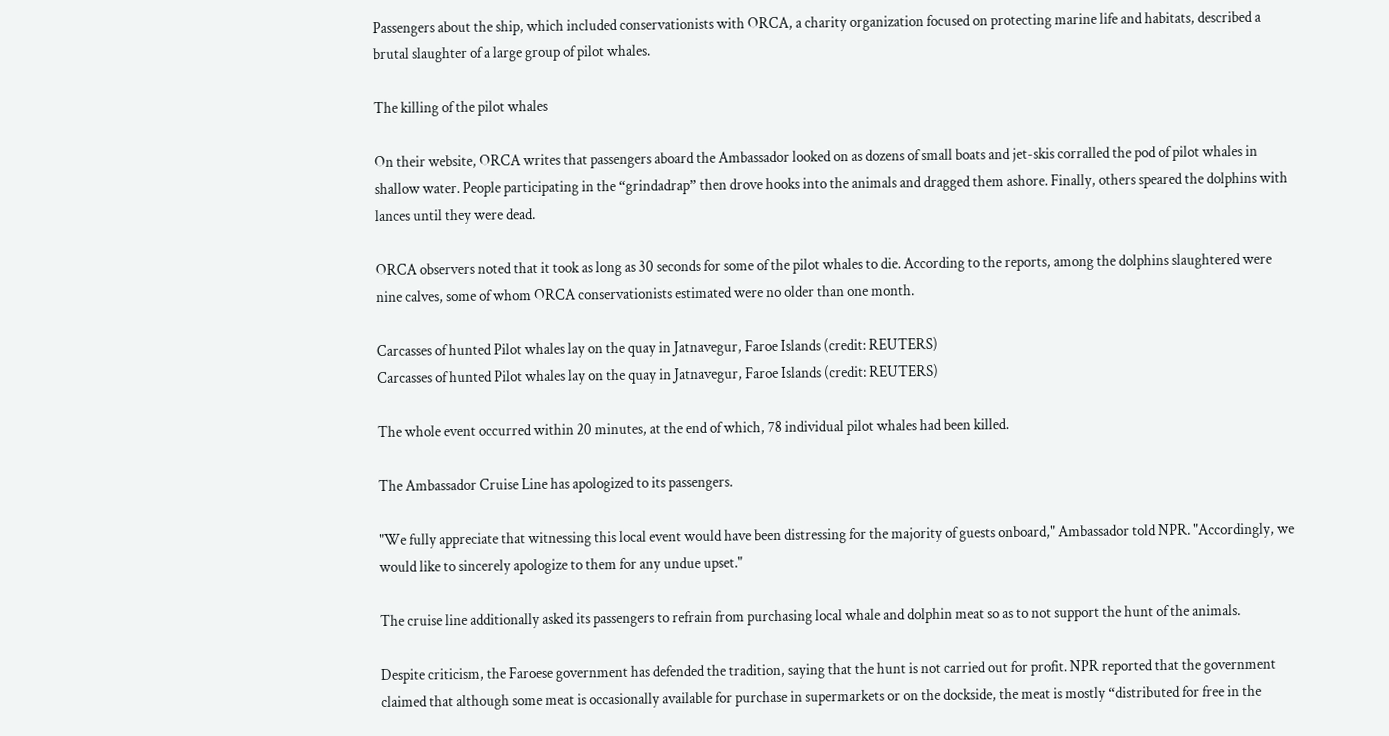Passengers about the ship, which included conservationists with ORCA, a charity organization focused on protecting marine life and habitats, described a brutal slaughter of a large group of pilot whales.

The killing of the pilot whales

On their website, ORCA writes that passengers aboard the Ambassador looked on as dozens of small boats and jet-skis corralled the pod of pilot whales in shallow water. People participating in the “grindadrap” then drove hooks into the animals and dragged them ashore. Finally, others speared the dolphins with lances until they were dead.

ORCA observers noted that it took as long as 30 seconds for some of the pilot whales to die. According to the reports, among the dolphins slaughtered were nine calves, some of whom ORCA conservationists estimated were no older than one month.

Carcasses of hunted Pilot whales lay on the quay in Jatnavegur, Faroe Islands (credit: REUTERS)
Carcasses of hunted Pilot whales lay on the quay in Jatnavegur, Faroe Islands (credit: REUTERS)

The whole event occurred within 20 minutes, at the end of which, 78 individual pilot whales had been killed.

The Ambassador Cruise Line has apologized to its passengers.

"We fully appreciate that witnessing this local event would have been distressing for the majority of guests onboard," Ambassador told NPR. "Accordingly, we would like to sincerely apologize to them for any undue upset."

The cruise line additionally asked its passengers to refrain from purchasing local whale and dolphin meat so as to not support the hunt of the animals.

Despite criticism, the Faroese government has defended the tradition, saying that the hunt is not carried out for profit. NPR reported that the government claimed that although some meat is occasionally available for purchase in supermarkets or on the dockside, the meat is mostly “distributed for free in the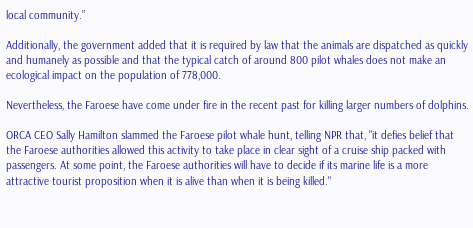local community.”

Additionally, the government added that it is required by law that the animals are dispatched as quickly and humanely as possible and that the typical catch of around 800 pilot whales does not make an ecological impact on the population of 778,000.

Nevertheless, the Faroese have come under fire in the recent past for killing larger numbers of dolphins.

ORCA CEO Sally Hamilton slammed the Faroese pilot whale hunt, telling NPR that, "it defies belief that the Faroese authorities allowed this activity to take place in clear sight of a cruise ship packed with passengers. At some point, the Faroese authorities will have to decide if its marine life is a more attractive tourist proposition when it is alive than when it is being killed."